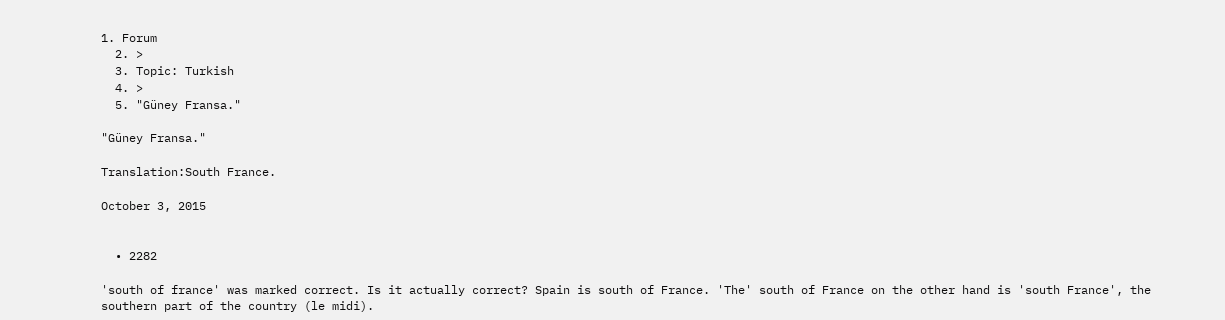1. Forum
  2. >
  3. Topic: Turkish
  4. >
  5. "Güney Fransa."

"Güney Fransa."

Translation:South France.

October 3, 2015


  • 2282

'south of france' was marked correct. Is it actually correct? Spain is south of France. 'The' south of France on the other hand is 'south France', the southern part of the country (le midi).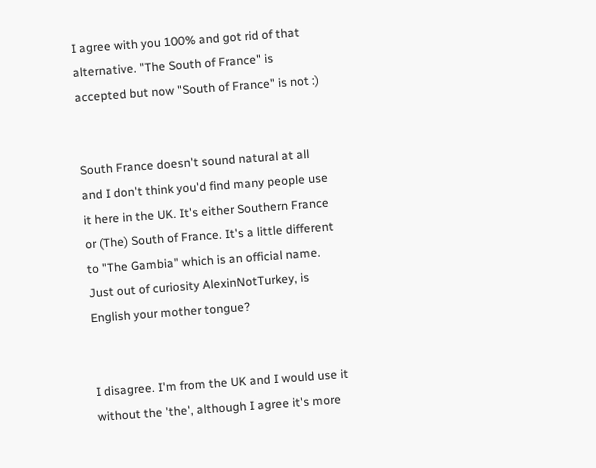I agree with you 100% and got rid of that alternative. "The South of France" is accepted but now "South of France" is not :)


South France doesn't sound natural at all and I don't think you'd find many people use it here in the UK. It's either Southern France or (The) South of France. It's a little different to "The Gambia" which is an official name. Just out of curiosity AlexinNotTurkey, is English your mother tongue?


I disagree. I'm from the UK and I would use it without the 'the', although I agree it's more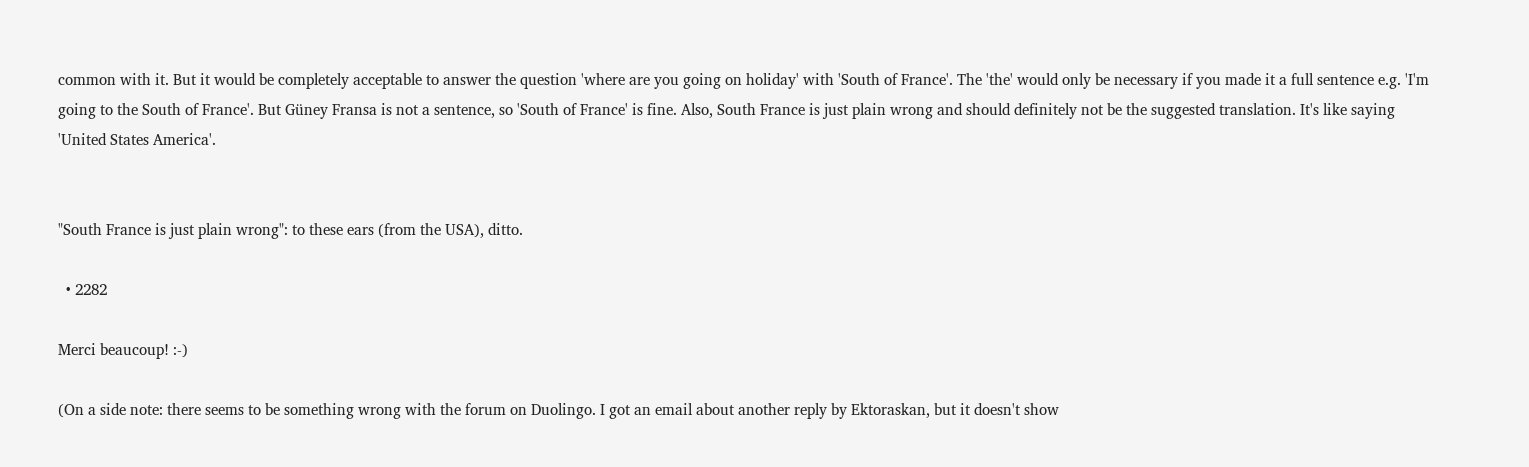common with it. But it would be completely acceptable to answer the question 'where are you going on holiday' with 'South of France'. The 'the' would only be necessary if you made it a full sentence e.g. 'I'm going to the South of France'. But Güney Fransa is not a sentence, so 'South of France' is fine. Also, South France is just plain wrong and should definitely not be the suggested translation. It's like saying 'United States America'.


"South France is just plain wrong": to these ears (from the USA), ditto.

  • 2282

Merci beaucoup! :-)

(On a side note: there seems to be something wrong with the forum on Duolingo. I got an email about another reply by Ektoraskan, but it doesn't show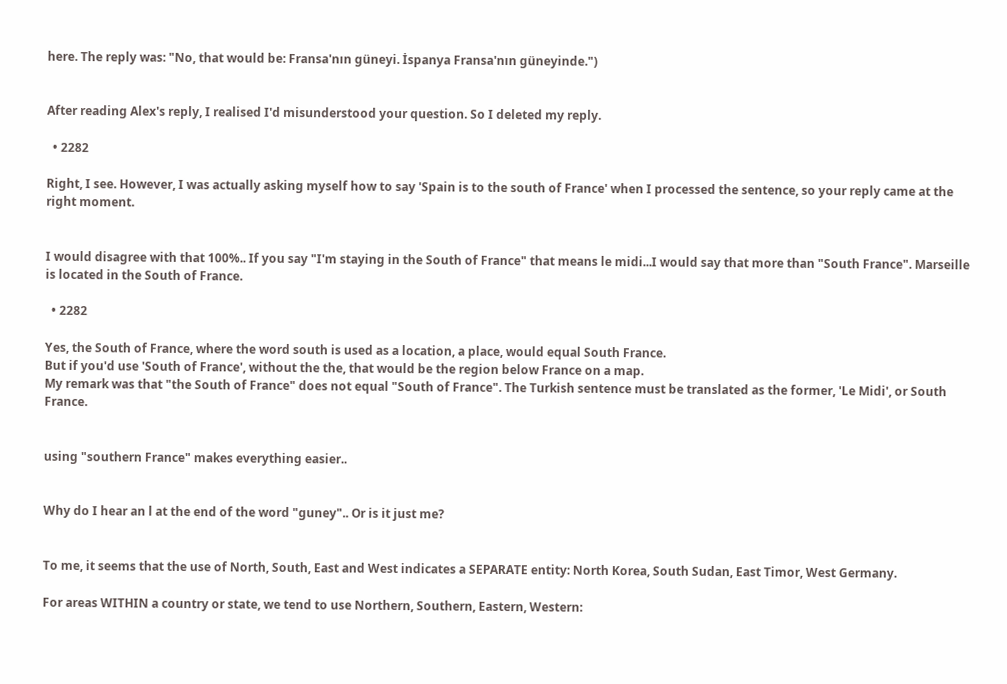here. The reply was: "No, that would be: Fransa'nın güneyi. İspanya Fransa'nın güneyinde.")


After reading Alex's reply, I realised I'd misunderstood your question. So I deleted my reply.

  • 2282

Right, I see. However, I was actually asking myself how to say 'Spain is to the south of France' when I processed the sentence, so your reply came at the right moment.


I would disagree with that 100%.. If you say "I'm staying in the South of France" that means le midi...I would say that more than "South France". Marseille is located in the South of France.

  • 2282

Yes, the South of France, where the word south is used as a location, a place, would equal South France.
But if you'd use 'South of France', without the the, that would be the region below France on a map.
My remark was that "the South of France" does not equal "South of France". The Turkish sentence must be translated as the former, 'Le Midi', or South France.


using "southern France" makes everything easier..


Why do I hear an l at the end of the word "guney".. Or is it just me?


To me, it seems that the use of North, South, East and West indicates a SEPARATE entity: North Korea, South Sudan, East Timor, West Germany.

For areas WITHIN a country or state, we tend to use Northern, Southern, Eastern, Western: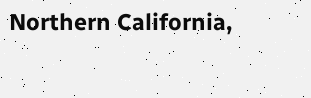Northern California,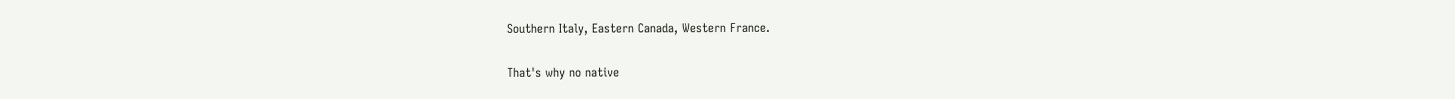Southern Italy, Eastern Canada, Western France.

That's why no native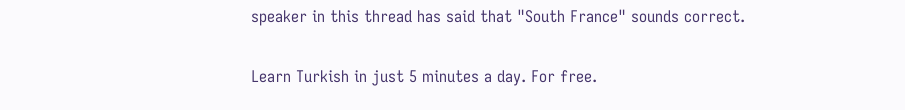speaker in this thread has said that "South France" sounds correct.

Learn Turkish in just 5 minutes a day. For free.